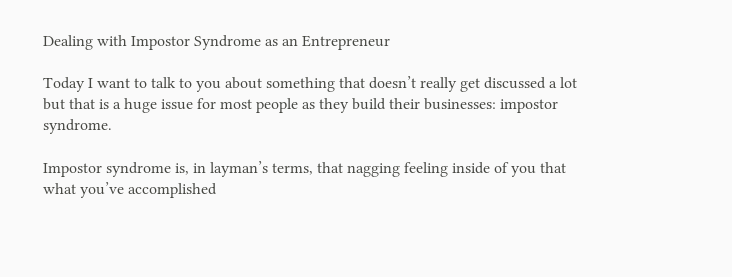Dealing with Impostor Syndrome as an Entrepreneur

Today I want to talk to you about something that doesn’t really get discussed a lot but that is a huge issue for most people as they build their businesses: impostor syndrome.

Impostor syndrome is, in layman’s terms, that nagging feeling inside of you that what you’ve accomplished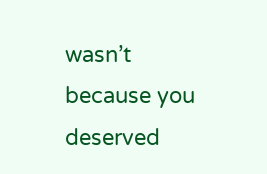wasn’t because you deserved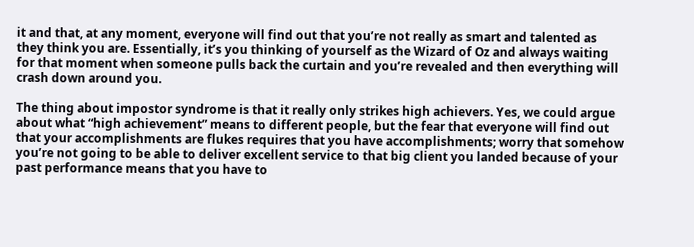it and that, at any moment, everyone will find out that you’re not really as smart and talented as they think you are. Essentially, it’s you thinking of yourself as the Wizard of Oz and always waiting for that moment when someone pulls back the curtain and you’re revealed and then everything will crash down around you.

The thing about impostor syndrome is that it really only strikes high achievers. Yes, we could argue about what “high achievement” means to different people, but the fear that everyone will find out that your accomplishments are flukes requires that you have accomplishments; worry that somehow you’re not going to be able to deliver excellent service to that big client you landed because of your past performance means that you have to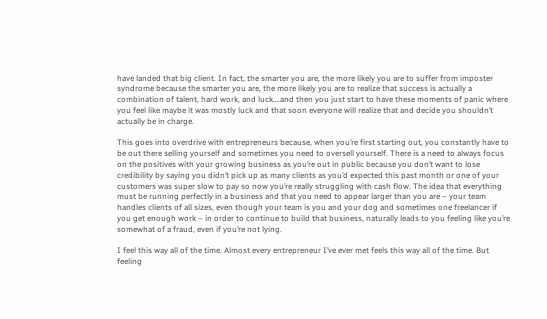have landed that big client. In fact, the smarter you are, the more likely you are to suffer from imposter syndrome because the smarter you are, the more likely you are to realize that success is actually a combination of talent, hard work, and luck….and then you just start to have these moments of panic where you feel like maybe it was mostly luck and that soon everyone will realize that and decide you shouldn’t actually be in charge.

This goes into overdrive with entrepreneurs because, when you’re first starting out, you constantly have to be out there selling yourself and sometimes you need to oversell yourself. There is a need to always focus on the positives with your growing business as you’re out in public because you don’t want to lose credibility by saying you didn’t pick up as many clients as you’d expected this past month or one of your customers was super slow to pay so now you’re really struggling with cash flow. The idea that everything must be running perfectly in a business and that you need to appear larger than you are – your team handles clients of all sizes, even though your team is you and your dog and sometimes one freelancer if you get enough work – in order to continue to build that business, naturally leads to you feeling like you’re somewhat of a fraud, even if you’re not lying.

I feel this way all of the time. Almost every entrepreneur I’ve ever met feels this way all of the time. But feeling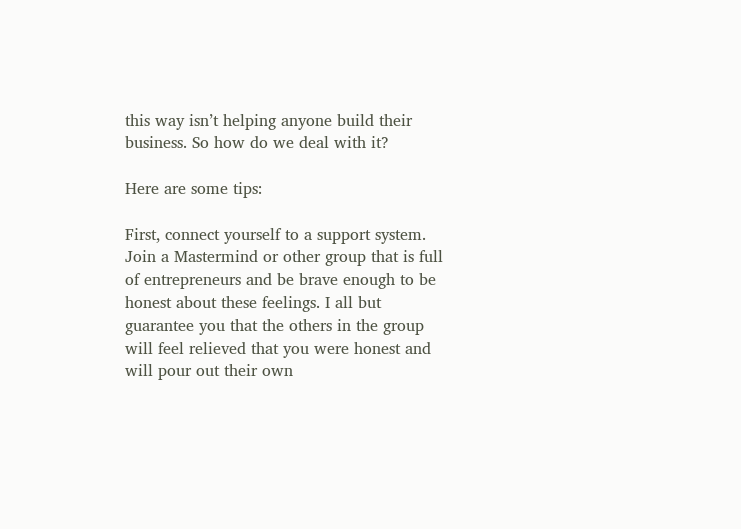this way isn’t helping anyone build their business. So how do we deal with it?

Here are some tips:

First, connect yourself to a support system. Join a Mastermind or other group that is full of entrepreneurs and be brave enough to be honest about these feelings. I all but guarantee you that the others in the group will feel relieved that you were honest and will pour out their own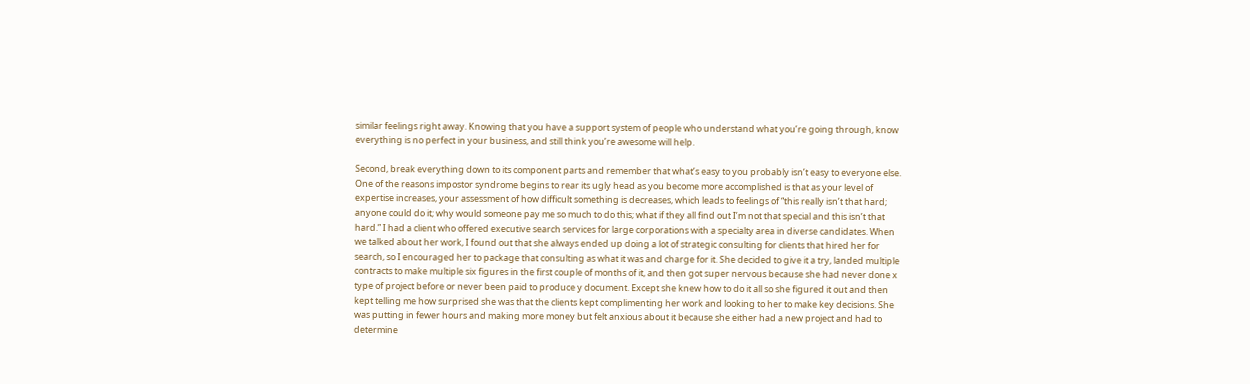similar feelings right away. Knowing that you have a support system of people who understand what you’re going through, know everything is no perfect in your business, and still think you’re awesome will help.

Second, break everything down to its component parts and remember that what’s easy to you probably isn’t easy to everyone else. One of the reasons impostor syndrome begins to rear its ugly head as you become more accomplished is that as your level of expertise increases, your assessment of how difficult something is decreases, which leads to feelings of “this really isn’t that hard; anyone could do it; why would someone pay me so much to do this; what if they all find out I’m not that special and this isn’t that hard.” I had a client who offered executive search services for large corporations with a specialty area in diverse candidates. When we talked about her work, I found out that she always ended up doing a lot of strategic consulting for clients that hired her for search, so I encouraged her to package that consulting as what it was and charge for it. She decided to give it a try, landed multiple contracts to make multiple six figures in the first couple of months of it, and then got super nervous because she had never done x type of project before or never been paid to produce y document. Except she knew how to do it all so she figured it out and then kept telling me how surprised she was that the clients kept complimenting her work and looking to her to make key decisions. She was putting in fewer hours and making more money but felt anxious about it because she either had a new project and had to determine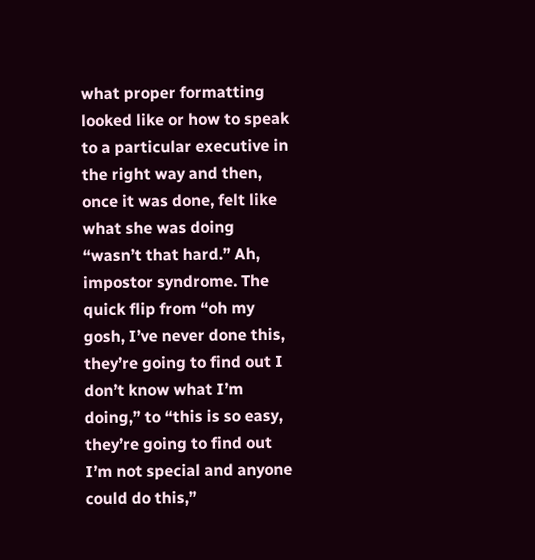what proper formatting looked like or how to speak to a particular executive in the right way and then, once it was done, felt like what she was doing “wasn’t that hard.” Ah, impostor syndrome. The quick flip from “oh my gosh, I’ve never done this, they’re going to find out I don’t know what I’m doing,” to “this is so easy, they’re going to find out I’m not special and anyone could do this,”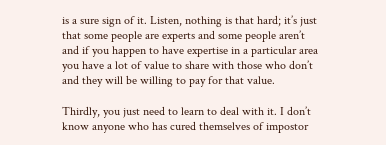is a sure sign of it. Listen, nothing is that hard; it’s just that some people are experts and some people aren’t and if you happen to have expertise in a particular area you have a lot of value to share with those who don’t and they will be willing to pay for that value.

Thirdly, you just need to learn to deal with it. I don’t know anyone who has cured themselves of impostor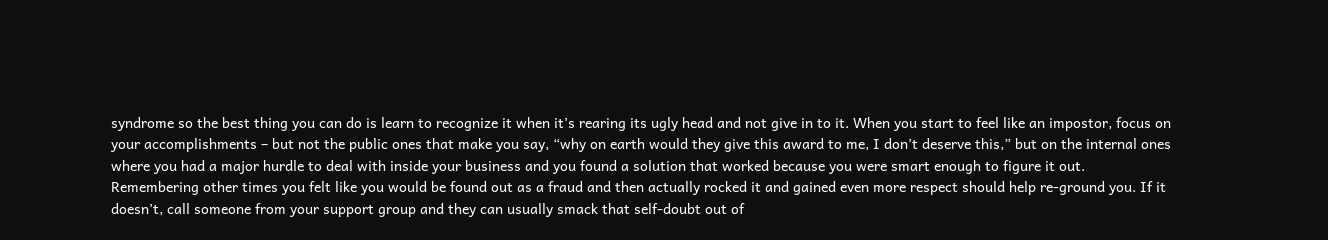syndrome so the best thing you can do is learn to recognize it when it’s rearing its ugly head and not give in to it. When you start to feel like an impostor, focus on your accomplishments – but not the public ones that make you say, “why on earth would they give this award to me, I don’t deserve this,” but on the internal ones where you had a major hurdle to deal with inside your business and you found a solution that worked because you were smart enough to figure it out. Remembering other times you felt like you would be found out as a fraud and then actually rocked it and gained even more respect should help re-ground you. If it doesn’t, call someone from your support group and they can usually smack that self-doubt out of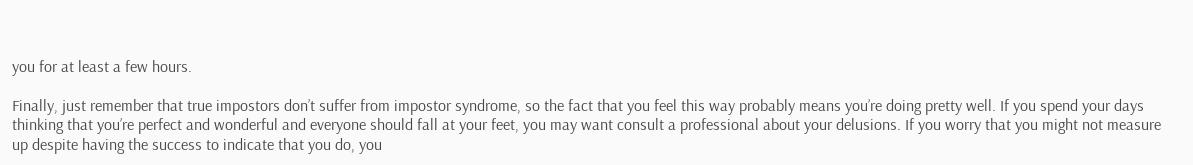you for at least a few hours.

Finally, just remember that true impostors don’t suffer from impostor syndrome, so the fact that you feel this way probably means you’re doing pretty well. If you spend your days thinking that you’re perfect and wonderful and everyone should fall at your feet, you may want consult a professional about your delusions. If you worry that you might not measure up despite having the success to indicate that you do, you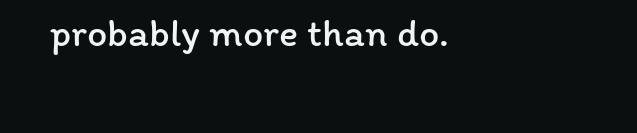probably more than do.